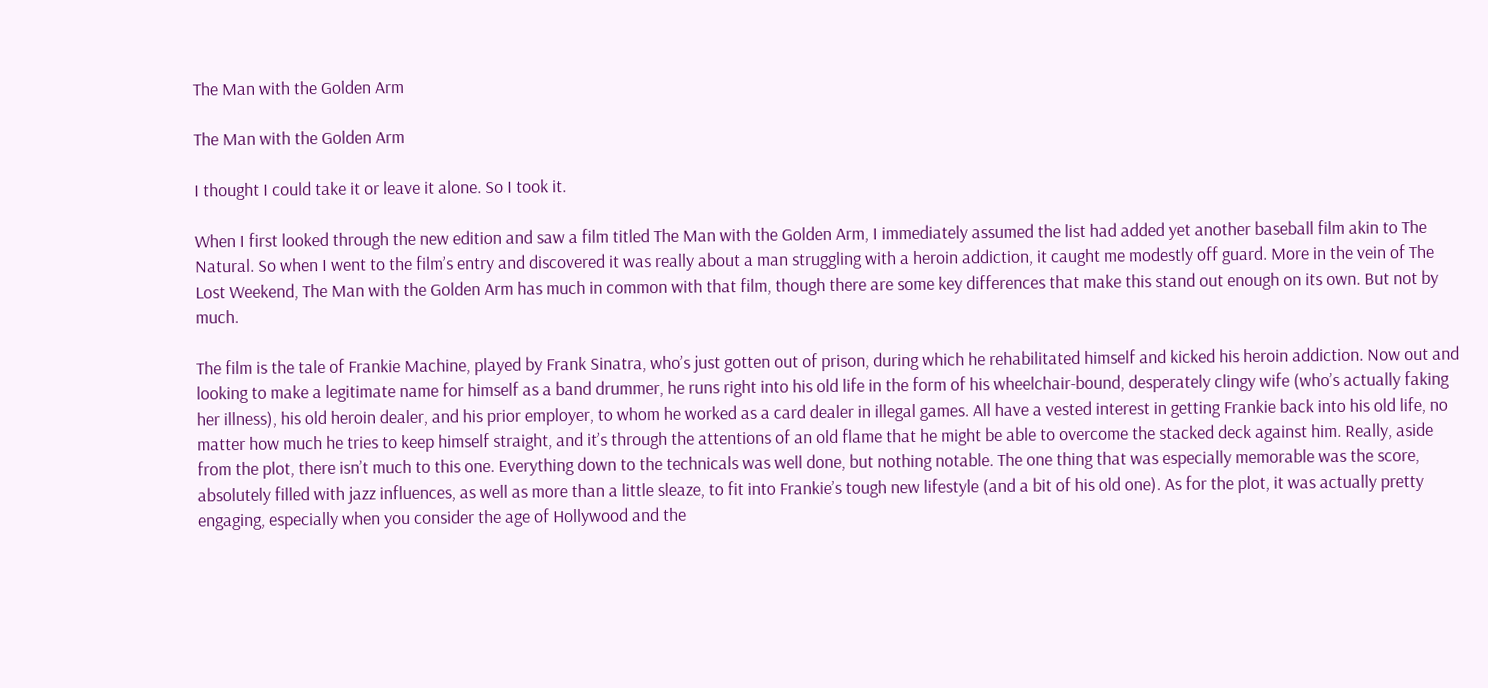The Man with the Golden Arm

The Man with the Golden Arm

I thought I could take it or leave it alone. So I took it.

When I first looked through the new edition and saw a film titled The Man with the Golden Arm, I immediately assumed the list had added yet another baseball film akin to The Natural. So when I went to the film’s entry and discovered it was really about a man struggling with a heroin addiction, it caught me modestly off guard. More in the vein of The Lost Weekend, The Man with the Golden Arm has much in common with that film, though there are some key differences that make this stand out enough on its own. But not by much.

The film is the tale of Frankie Machine, played by Frank Sinatra, who’s just gotten out of prison, during which he rehabilitated himself and kicked his heroin addiction. Now out and looking to make a legitimate name for himself as a band drummer, he runs right into his old life in the form of his wheelchair-bound, desperately clingy wife (who’s actually faking her illness), his old heroin dealer, and his prior employer, to whom he worked as a card dealer in illegal games. All have a vested interest in getting Frankie back into his old life, no matter how much he tries to keep himself straight, and it’s through the attentions of an old flame that he might be able to overcome the stacked deck against him. Really, aside from the plot, there isn’t much to this one. Everything down to the technicals was well done, but nothing notable. The one thing that was especially memorable was the score, absolutely filled with jazz influences, as well as more than a little sleaze, to fit into Frankie’s tough new lifestyle (and a bit of his old one). As for the plot, it was actually pretty engaging, especially when you consider the age of Hollywood and the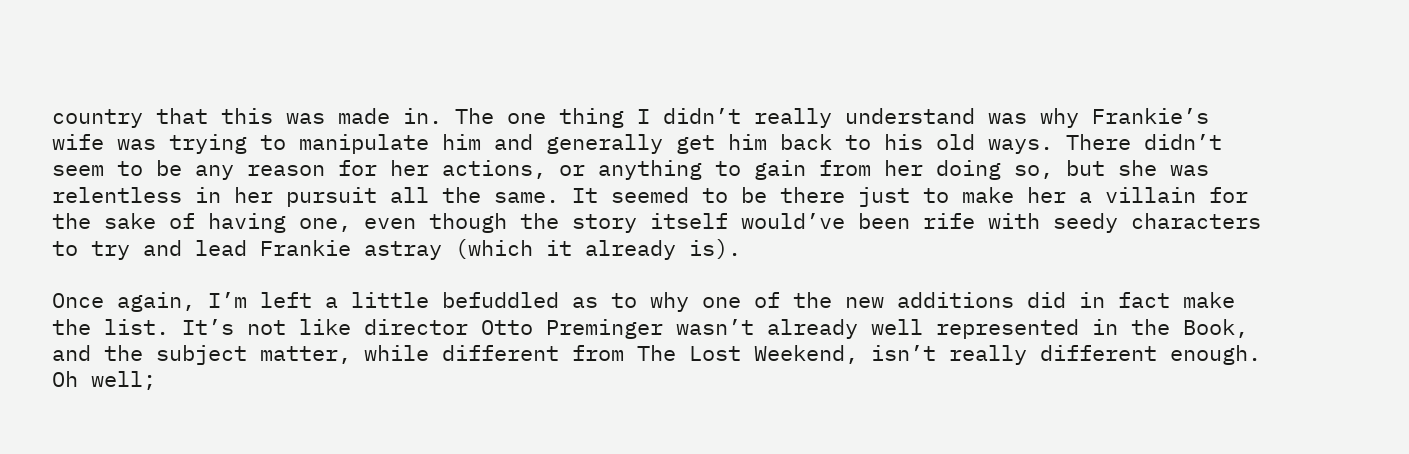country that this was made in. The one thing I didn’t really understand was why Frankie’s wife was trying to manipulate him and generally get him back to his old ways. There didn’t seem to be any reason for her actions, or anything to gain from her doing so, but she was relentless in her pursuit all the same. It seemed to be there just to make her a villain for the sake of having one, even though the story itself would’ve been rife with seedy characters to try and lead Frankie astray (which it already is).

Once again, I’m left a little befuddled as to why one of the new additions did in fact make the list. It’s not like director Otto Preminger wasn’t already well represented in the Book, and the subject matter, while different from The Lost Weekend, isn’t really different enough. Oh well;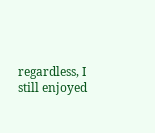regardless, I still enjoyed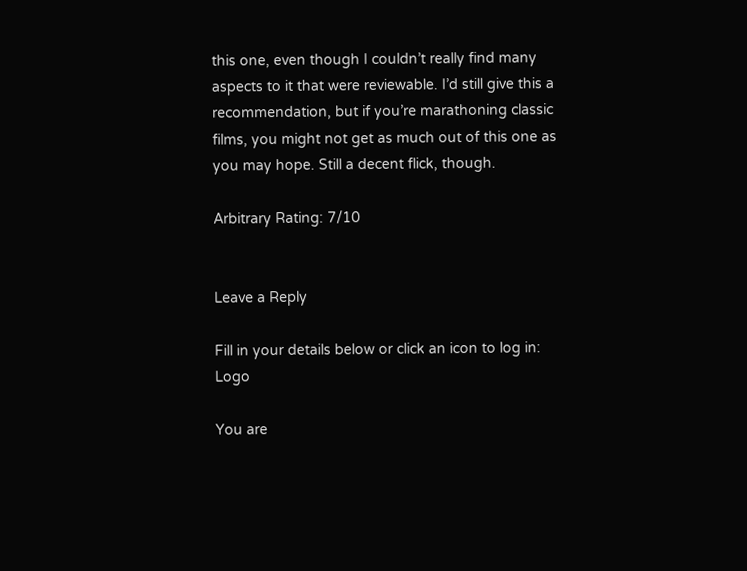this one, even though I couldn’t really find many aspects to it that were reviewable. I’d still give this a recommendation, but if you’re marathoning classic films, you might not get as much out of this one as you may hope. Still a decent flick, though.

Arbitrary Rating: 7/10


Leave a Reply

Fill in your details below or click an icon to log in: Logo

You are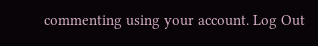commenting using your account. Log Out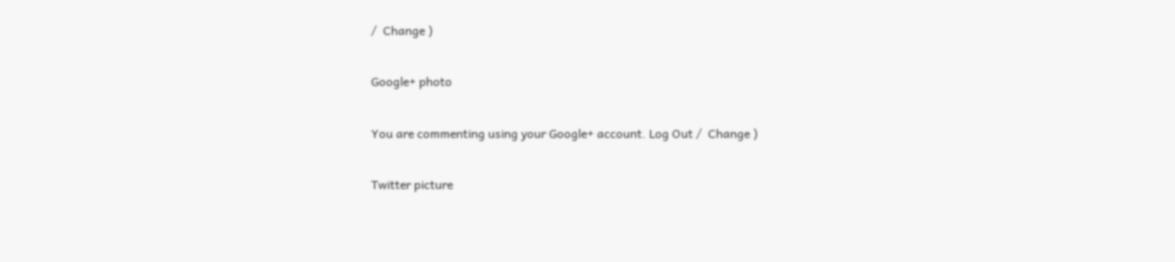/  Change )

Google+ photo

You are commenting using your Google+ account. Log Out /  Change )

Twitter picture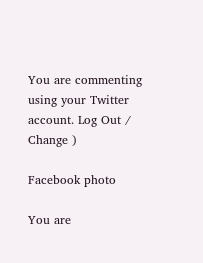You are commenting using your Twitter account. Log Out /  Change )

Facebook photo

You are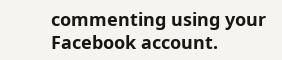commenting using your Facebook account.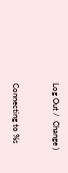Log Out /  Change )


Connecting to %s